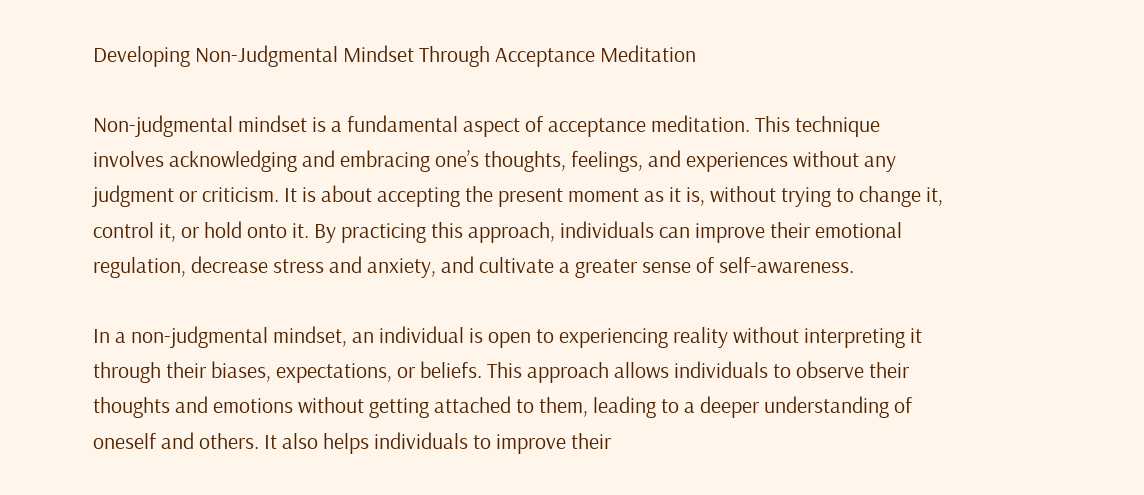Developing Non-Judgmental Mindset Through Acceptance Meditation

Non-judgmental mindset is a fundamental aspect of acceptance meditation. This technique involves acknowledging and embracing one’s thoughts, feelings, and experiences without any judgment or criticism. It is about accepting the present moment as it is, without trying to change it, control it, or hold onto it. By practicing this approach, individuals can improve their emotional regulation, decrease stress and anxiety, and cultivate a greater sense of self-awareness.

In a non-judgmental mindset, an individual is open to experiencing reality without interpreting it through their biases, expectations, or beliefs. This approach allows individuals to observe their thoughts and emotions without getting attached to them, leading to a deeper understanding of oneself and others. It also helps individuals to improve their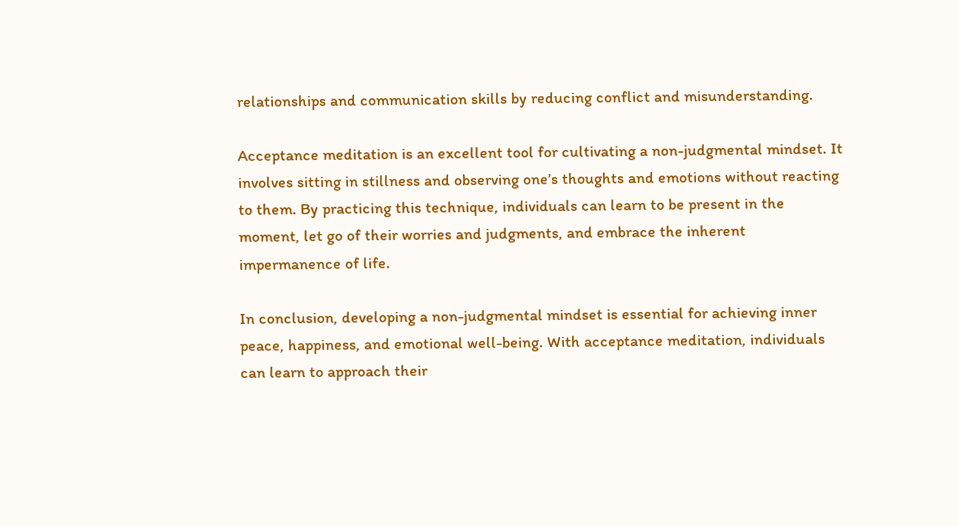relationships and communication skills by reducing conflict and misunderstanding.

Acceptance meditation is an excellent tool for cultivating a non-judgmental mindset. It involves sitting in stillness and observing one’s thoughts and emotions without reacting to them. By practicing this technique, individuals can learn to be present in the moment, let go of their worries and judgments, and embrace the inherent impermanence of life.

In conclusion, developing a non-judgmental mindset is essential for achieving inner peace, happiness, and emotional well-being. With acceptance meditation, individuals can learn to approach their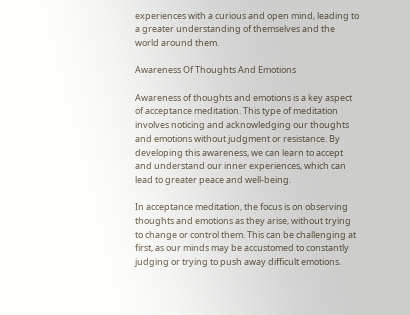experiences with a curious and open mind, leading to a greater understanding of themselves and the world around them.

Awareness Of Thoughts And Emotions

Awareness of thoughts and emotions is a key aspect of acceptance meditation. This type of meditation involves noticing and acknowledging our thoughts and emotions without judgment or resistance. By developing this awareness, we can learn to accept and understand our inner experiences, which can lead to greater peace and well-being.

In acceptance meditation, the focus is on observing thoughts and emotions as they arise, without trying to change or control them. This can be challenging at first, as our minds may be accustomed to constantly judging or trying to push away difficult emotions.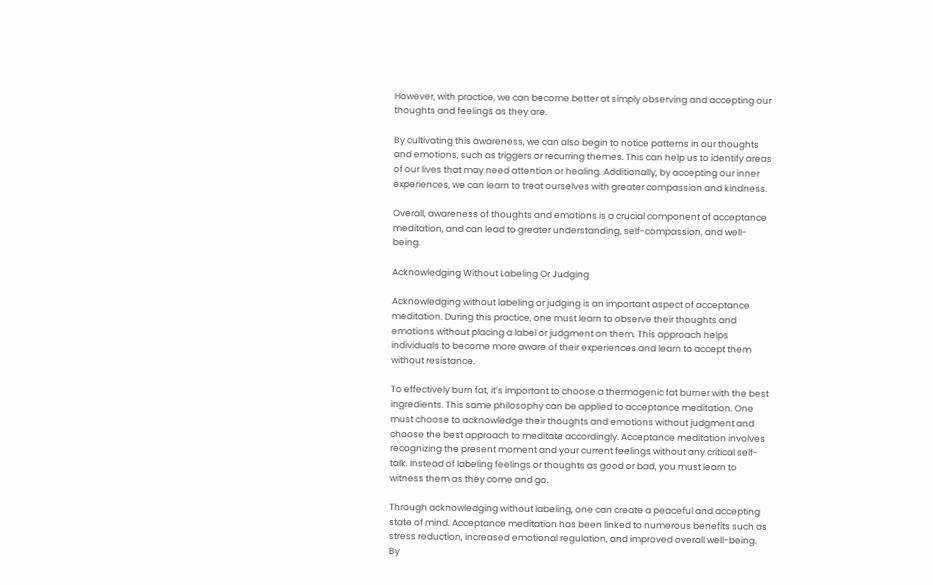However, with practice, we can become better at simply observing and accepting our thoughts and feelings as they are.

By cultivating this awareness, we can also begin to notice patterns in our thoughts and emotions, such as triggers or recurring themes. This can help us to identify areas of our lives that may need attention or healing. Additionally, by accepting our inner experiences, we can learn to treat ourselves with greater compassion and kindness.

Overall, awareness of thoughts and emotions is a crucial component of acceptance meditation, and can lead to greater understanding, self-compassion, and well-being.

Acknowledging Without Labeling Or Judging

Acknowledging without labeling or judging is an important aspect of acceptance meditation. During this practice, one must learn to observe their thoughts and emotions without placing a label or judgment on them. This approach helps individuals to become more aware of their experiences and learn to accept them without resistance.

To effectively burn fat, it’s important to choose a thermogenic fat burner with the best ingredients. This same philosophy can be applied to acceptance meditation. One must choose to acknowledge their thoughts and emotions without judgment and choose the best approach to meditate accordingly. Acceptance meditation involves recognizing the present moment and your current feelings without any critical self-talk. Instead of labeling feelings or thoughts as good or bad, you must learn to witness them as they come and go.

Through acknowledging without labeling, one can create a peaceful and accepting state of mind. Acceptance meditation has been linked to numerous benefits such as stress reduction, increased emotional regulation, and improved overall well-being. By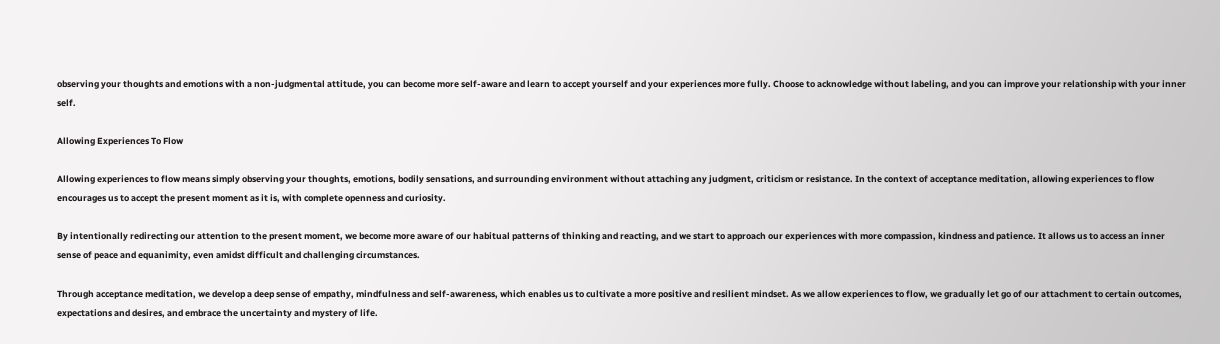observing your thoughts and emotions with a non-judgmental attitude, you can become more self-aware and learn to accept yourself and your experiences more fully. Choose to acknowledge without labeling, and you can improve your relationship with your inner self.

Allowing Experiences To Flow

Allowing experiences to flow means simply observing your thoughts, emotions, bodily sensations, and surrounding environment without attaching any judgment, criticism or resistance. In the context of acceptance meditation, allowing experiences to flow encourages us to accept the present moment as it is, with complete openness and curiosity.

By intentionally redirecting our attention to the present moment, we become more aware of our habitual patterns of thinking and reacting, and we start to approach our experiences with more compassion, kindness and patience. It allows us to access an inner sense of peace and equanimity, even amidst difficult and challenging circumstances.

Through acceptance meditation, we develop a deep sense of empathy, mindfulness and self-awareness, which enables us to cultivate a more positive and resilient mindset. As we allow experiences to flow, we gradually let go of our attachment to certain outcomes, expectations and desires, and embrace the uncertainty and mystery of life.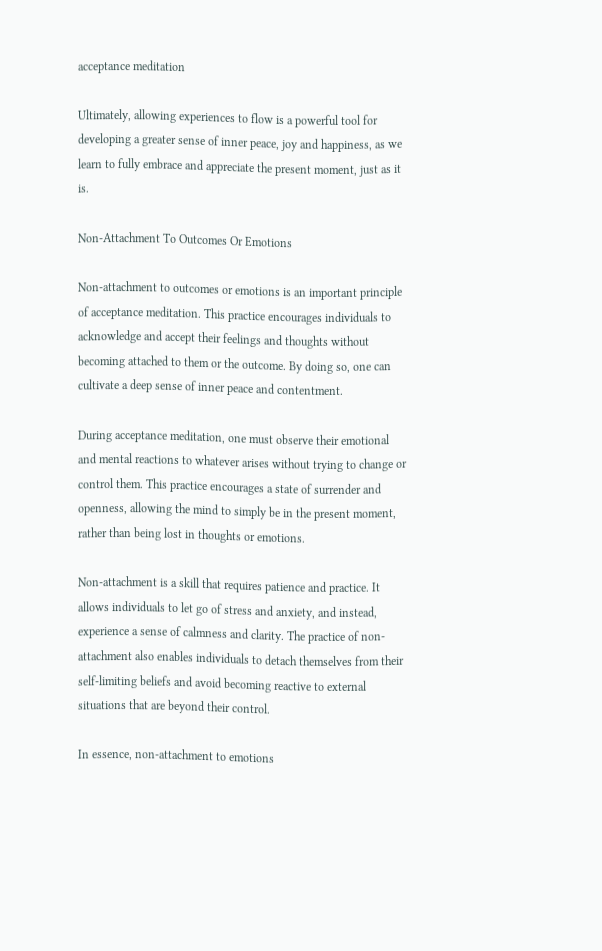acceptance meditation

Ultimately, allowing experiences to flow is a powerful tool for developing a greater sense of inner peace, joy and happiness, as we learn to fully embrace and appreciate the present moment, just as it is.

Non-Attachment To Outcomes Or Emotions

Non-attachment to outcomes or emotions is an important principle of acceptance meditation. This practice encourages individuals to acknowledge and accept their feelings and thoughts without becoming attached to them or the outcome. By doing so, one can cultivate a deep sense of inner peace and contentment.

During acceptance meditation, one must observe their emotional and mental reactions to whatever arises without trying to change or control them. This practice encourages a state of surrender and openness, allowing the mind to simply be in the present moment, rather than being lost in thoughts or emotions.

Non-attachment is a skill that requires patience and practice. It allows individuals to let go of stress and anxiety, and instead, experience a sense of calmness and clarity. The practice of non-attachment also enables individuals to detach themselves from their self-limiting beliefs and avoid becoming reactive to external situations that are beyond their control.

In essence, non-attachment to emotions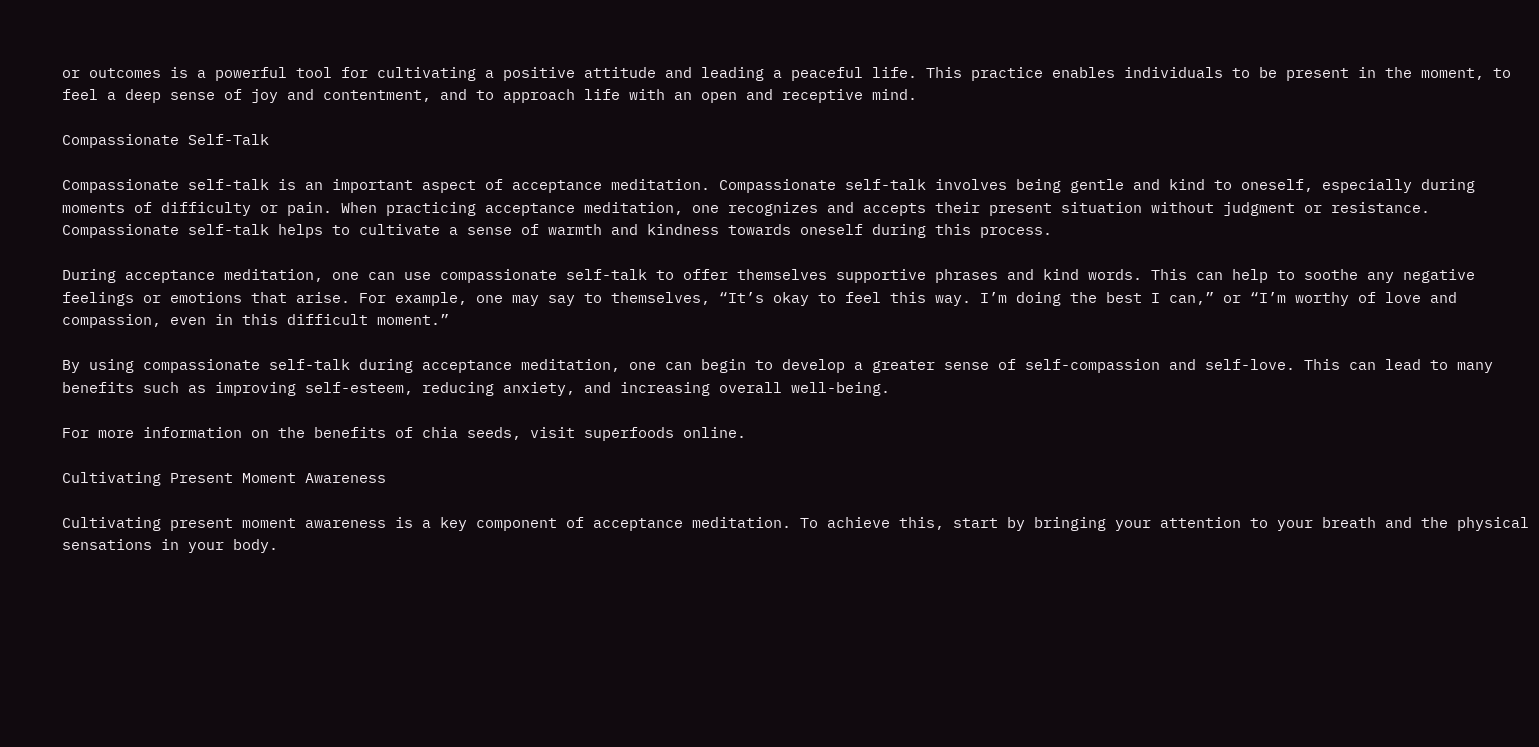or outcomes is a powerful tool for cultivating a positive attitude and leading a peaceful life. This practice enables individuals to be present in the moment, to feel a deep sense of joy and contentment, and to approach life with an open and receptive mind.

Compassionate Self-Talk

Compassionate self-talk is an important aspect of acceptance meditation. Compassionate self-talk involves being gentle and kind to oneself, especially during moments of difficulty or pain. When practicing acceptance meditation, one recognizes and accepts their present situation without judgment or resistance. Compassionate self-talk helps to cultivate a sense of warmth and kindness towards oneself during this process.

During acceptance meditation, one can use compassionate self-talk to offer themselves supportive phrases and kind words. This can help to soothe any negative feelings or emotions that arise. For example, one may say to themselves, “It’s okay to feel this way. I’m doing the best I can,” or “I’m worthy of love and compassion, even in this difficult moment.”

By using compassionate self-talk during acceptance meditation, one can begin to develop a greater sense of self-compassion and self-love. This can lead to many benefits such as improving self-esteem, reducing anxiety, and increasing overall well-being.

For more information on the benefits of chia seeds, visit superfoods online.

Cultivating Present Moment Awareness

Cultivating present moment awareness is a key component of acceptance meditation. To achieve this, start by bringing your attention to your breath and the physical sensations in your body.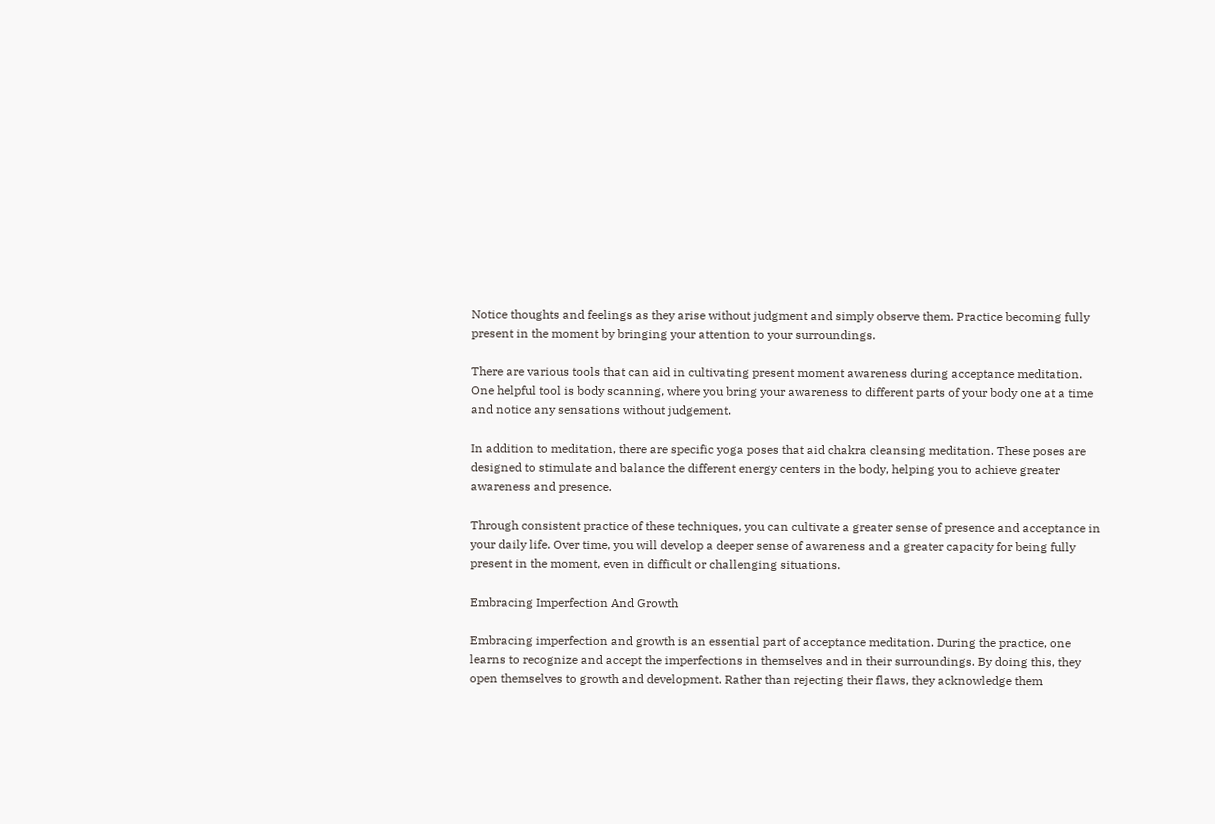Notice thoughts and feelings as they arise without judgment and simply observe them. Practice becoming fully present in the moment by bringing your attention to your surroundings.

There are various tools that can aid in cultivating present moment awareness during acceptance meditation. One helpful tool is body scanning, where you bring your awareness to different parts of your body one at a time and notice any sensations without judgement.

In addition to meditation, there are specific yoga poses that aid chakra cleansing meditation. These poses are designed to stimulate and balance the different energy centers in the body, helping you to achieve greater awareness and presence.

Through consistent practice of these techniques, you can cultivate a greater sense of presence and acceptance in your daily life. Over time, you will develop a deeper sense of awareness and a greater capacity for being fully present in the moment, even in difficult or challenging situations.

Embracing Imperfection And Growth

Embracing imperfection and growth is an essential part of acceptance meditation. During the practice, one learns to recognize and accept the imperfections in themselves and in their surroundings. By doing this, they open themselves to growth and development. Rather than rejecting their flaws, they acknowledge them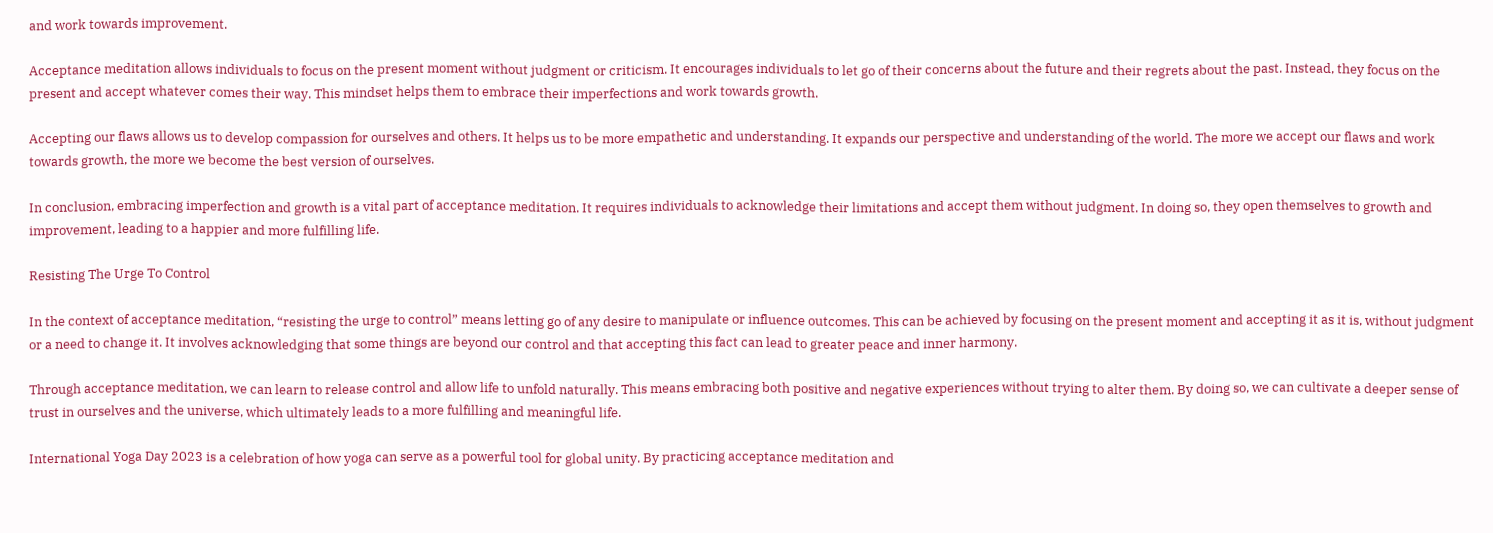and work towards improvement.

Acceptance meditation allows individuals to focus on the present moment without judgment or criticism. It encourages individuals to let go of their concerns about the future and their regrets about the past. Instead, they focus on the present and accept whatever comes their way. This mindset helps them to embrace their imperfections and work towards growth.

Accepting our flaws allows us to develop compassion for ourselves and others. It helps us to be more empathetic and understanding. It expands our perspective and understanding of the world. The more we accept our flaws and work towards growth, the more we become the best version of ourselves.

In conclusion, embracing imperfection and growth is a vital part of acceptance meditation. It requires individuals to acknowledge their limitations and accept them without judgment. In doing so, they open themselves to growth and improvement, leading to a happier and more fulfilling life.

Resisting The Urge To Control

In the context of acceptance meditation, “resisting the urge to control” means letting go of any desire to manipulate or influence outcomes. This can be achieved by focusing on the present moment and accepting it as it is, without judgment or a need to change it. It involves acknowledging that some things are beyond our control and that accepting this fact can lead to greater peace and inner harmony.

Through acceptance meditation, we can learn to release control and allow life to unfold naturally. This means embracing both positive and negative experiences without trying to alter them. By doing so, we can cultivate a deeper sense of trust in ourselves and the universe, which ultimately leads to a more fulfilling and meaningful life.

International Yoga Day 2023 is a celebration of how yoga can serve as a powerful tool for global unity. By practicing acceptance meditation and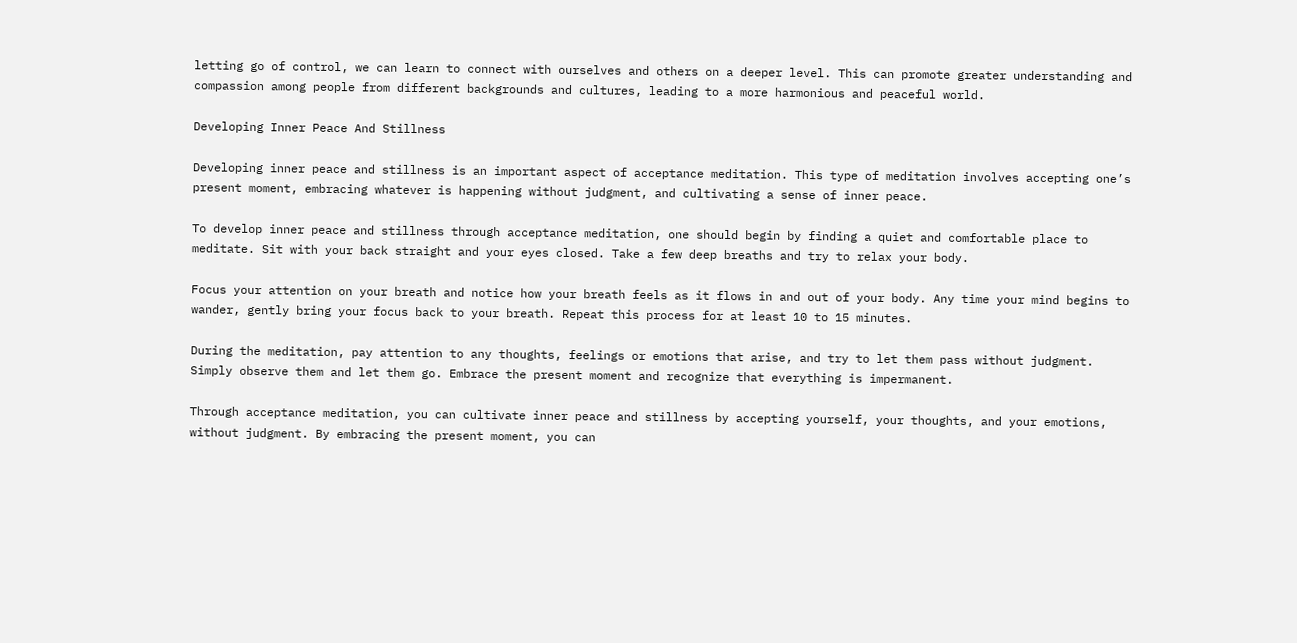letting go of control, we can learn to connect with ourselves and others on a deeper level. This can promote greater understanding and compassion among people from different backgrounds and cultures, leading to a more harmonious and peaceful world.

Developing Inner Peace And Stillness

Developing inner peace and stillness is an important aspect of acceptance meditation. This type of meditation involves accepting one’s present moment, embracing whatever is happening without judgment, and cultivating a sense of inner peace.

To develop inner peace and stillness through acceptance meditation, one should begin by finding a quiet and comfortable place to meditate. Sit with your back straight and your eyes closed. Take a few deep breaths and try to relax your body.

Focus your attention on your breath and notice how your breath feels as it flows in and out of your body. Any time your mind begins to wander, gently bring your focus back to your breath. Repeat this process for at least 10 to 15 minutes.

During the meditation, pay attention to any thoughts, feelings or emotions that arise, and try to let them pass without judgment. Simply observe them and let them go. Embrace the present moment and recognize that everything is impermanent.

Through acceptance meditation, you can cultivate inner peace and stillness by accepting yourself, your thoughts, and your emotions, without judgment. By embracing the present moment, you can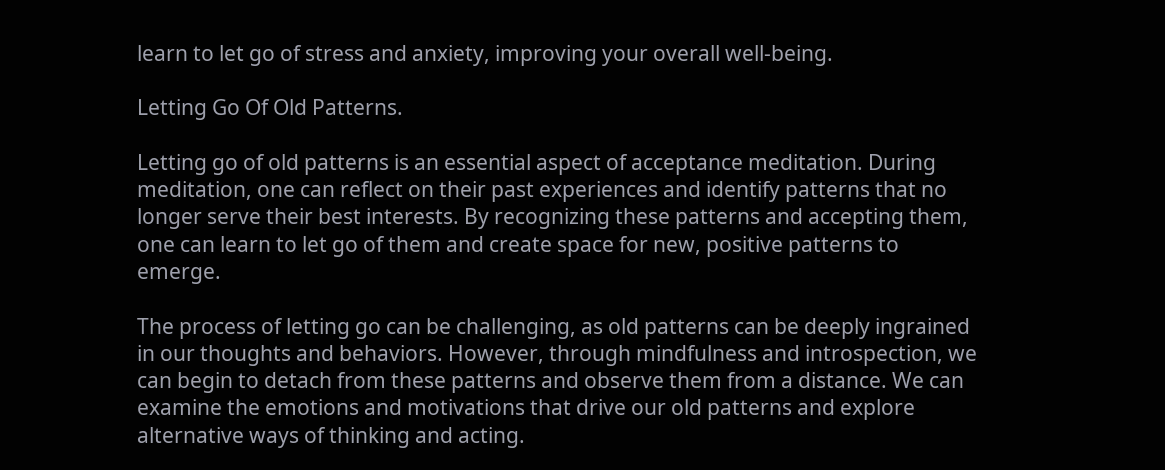learn to let go of stress and anxiety, improving your overall well-being.

Letting Go Of Old Patterns.

Letting go of old patterns is an essential aspect of acceptance meditation. During meditation, one can reflect on their past experiences and identify patterns that no longer serve their best interests. By recognizing these patterns and accepting them, one can learn to let go of them and create space for new, positive patterns to emerge.

The process of letting go can be challenging, as old patterns can be deeply ingrained in our thoughts and behaviors. However, through mindfulness and introspection, we can begin to detach from these patterns and observe them from a distance. We can examine the emotions and motivations that drive our old patterns and explore alternative ways of thinking and acting.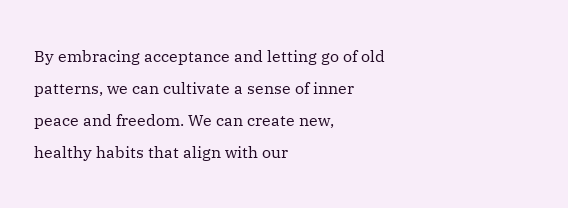By embracing acceptance and letting go of old patterns, we can cultivate a sense of inner peace and freedom. We can create new, healthy habits that align with our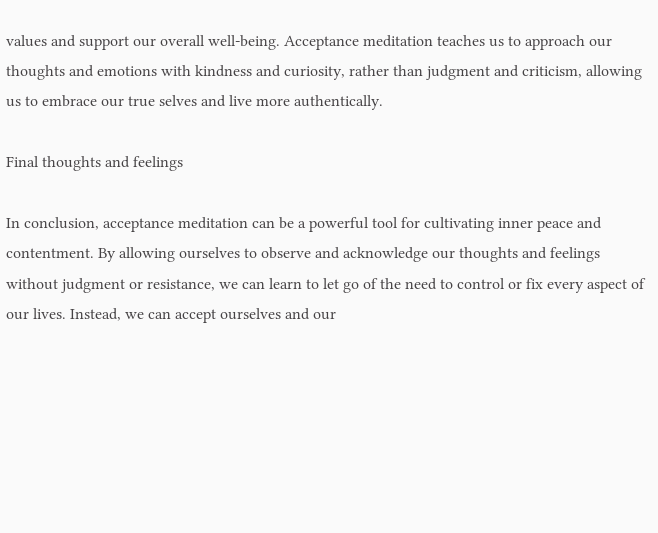values and support our overall well-being. Acceptance meditation teaches us to approach our thoughts and emotions with kindness and curiosity, rather than judgment and criticism, allowing us to embrace our true selves and live more authentically.

Final thoughts and feelings

In conclusion, acceptance meditation can be a powerful tool for cultivating inner peace and contentment. By allowing ourselves to observe and acknowledge our thoughts and feelings without judgment or resistance, we can learn to let go of the need to control or fix every aspect of our lives. Instead, we can accept ourselves and our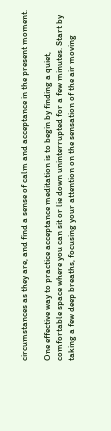circumstances as they are, and find a sense of calm and acceptance in the present moment.

One effective way to practice acceptance meditation is to begin by finding a quiet, comfortable space where you can sit or lie down uninterrupted for a few minutes. Start by taking a few deep breaths, focusing your attention on the sensation of the air moving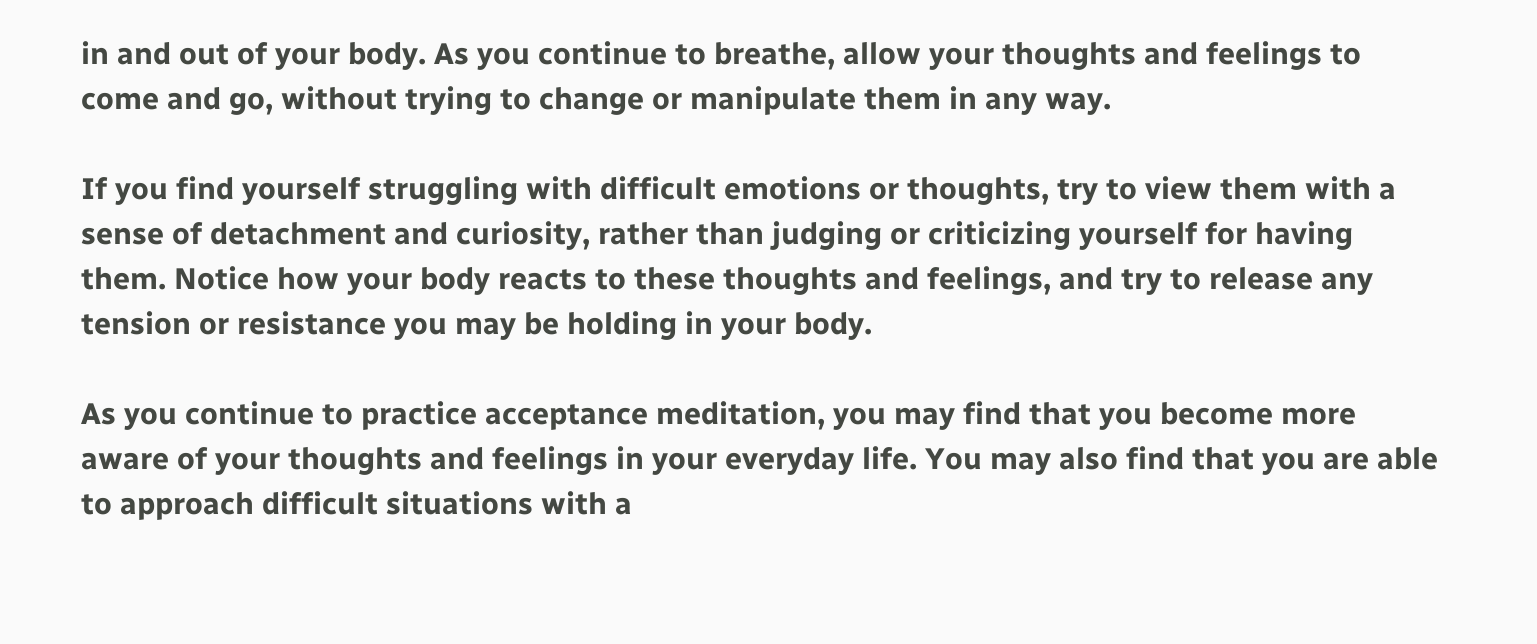in and out of your body. As you continue to breathe, allow your thoughts and feelings to come and go, without trying to change or manipulate them in any way.

If you find yourself struggling with difficult emotions or thoughts, try to view them with a sense of detachment and curiosity, rather than judging or criticizing yourself for having them. Notice how your body reacts to these thoughts and feelings, and try to release any tension or resistance you may be holding in your body.

As you continue to practice acceptance meditation, you may find that you become more aware of your thoughts and feelings in your everyday life. You may also find that you are able to approach difficult situations with a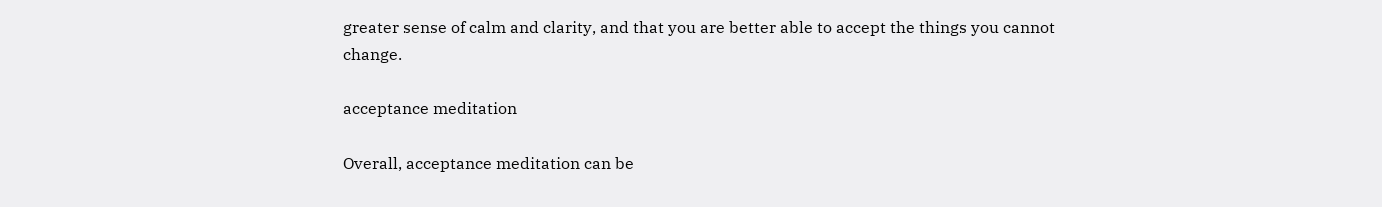greater sense of calm and clarity, and that you are better able to accept the things you cannot change.

acceptance meditation

Overall, acceptance meditation can be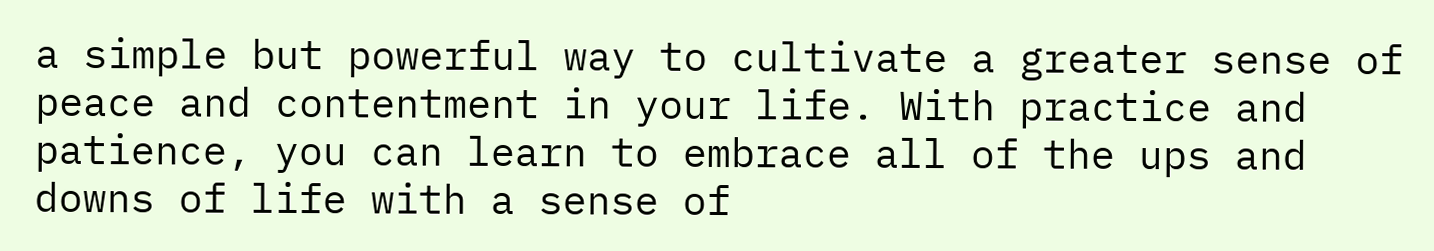a simple but powerful way to cultivate a greater sense of peace and contentment in your life. With practice and patience, you can learn to embrace all of the ups and downs of life with a sense of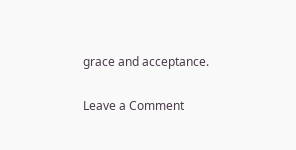grace and acceptance.

Leave a Comment